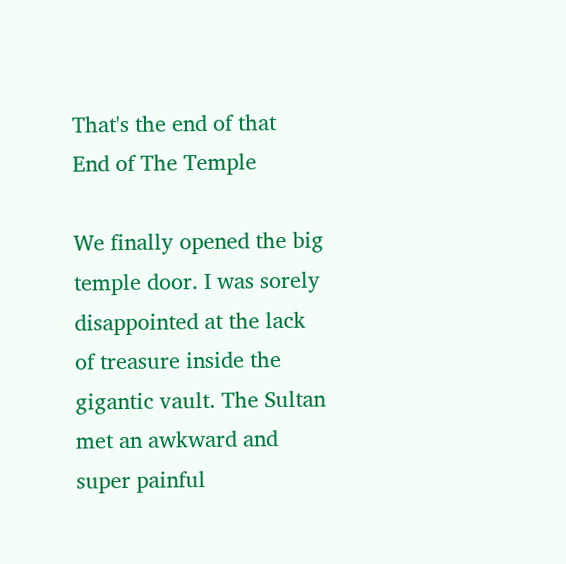That's the end of that
End of The Temple

We finally opened the big temple door. I was sorely disappointed at the lack of treasure inside the gigantic vault. The Sultan met an awkward and super painful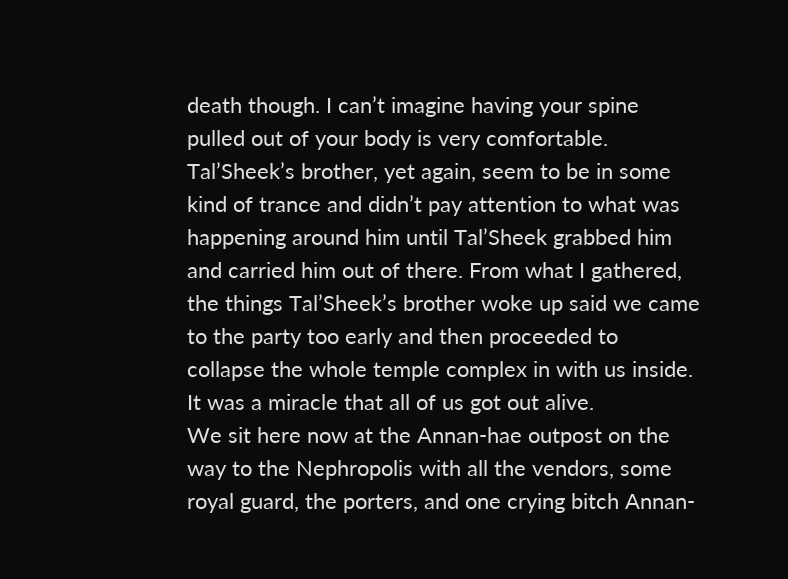death though. I can’t imagine having your spine pulled out of your body is very comfortable. Tal’Sheek’s brother, yet again, seem to be in some kind of trance and didn’t pay attention to what was happening around him until Tal’Sheek grabbed him and carried him out of there. From what I gathered, the things Tal’Sheek’s brother woke up said we came to the party too early and then proceeded to collapse the whole temple complex in with us inside. It was a miracle that all of us got out alive.
We sit here now at the Annan-hae outpost on the way to the Nephropolis with all the vendors, some royal guard, the porters, and one crying bitch Annan-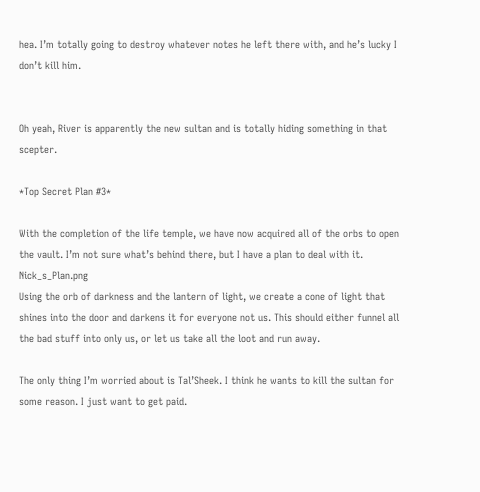hea. I’m totally going to destroy whatever notes he left there with, and he’s lucky I don’t kill him.


Oh yeah, River is apparently the new sultan and is totally hiding something in that scepter.

*Top Secret Plan #3*

With the completion of the life temple, we have now acquired all of the orbs to open the vault. I’m not sure what’s behind there, but I have a plan to deal with it. Nick_s_Plan.png
Using the orb of darkness and the lantern of light, we create a cone of light that shines into the door and darkens it for everyone not us. This should either funnel all the bad stuff into only us, or let us take all the loot and run away.

The only thing I’m worried about is Tal’Sheek. I think he wants to kill the sultan for some reason. I just want to get paid.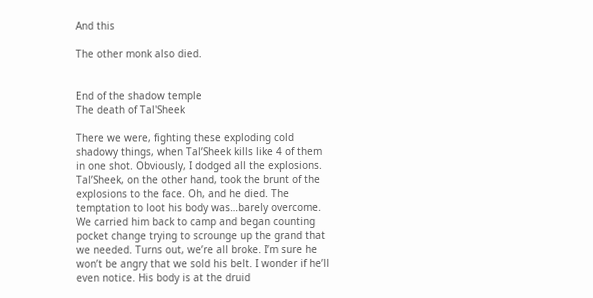And this

The other monk also died.


End of the shadow temple
The death of Tal'Sheek

There we were, fighting these exploding cold shadowy things, when Tal’Sheek kills like 4 of them in one shot. Obviously, I dodged all the explosions. Tal’Sheek, on the other hand, took the brunt of the explosions to the face. Oh, and he died. The temptation to loot his body was…barely overcome. We carried him back to camp and began counting pocket change trying to scrounge up the grand that we needed. Turns out, we’re all broke. I’m sure he won’t be angry that we sold his belt. I wonder if he’ll even notice. His body is at the druid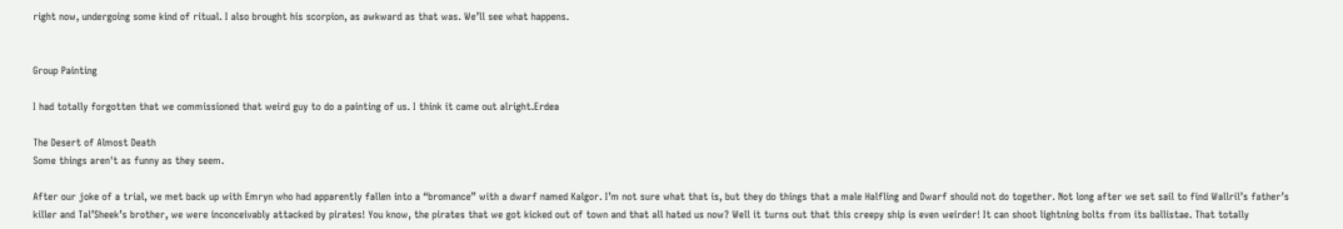right now, undergoing some kind of ritual. I also brought his scorpion, as awkward as that was. We’ll see what happens.


Group Painting

I had totally forgotten that we commissioned that weird guy to do a painting of us. I think it came out alright.Erdea

The Desert of Almost Death
Some things aren't as funny as they seem.

After our joke of a trial, we met back up with Emryn who had apparently fallen into a “bromance” with a dwarf named Kalgor. I’m not sure what that is, but they do things that a male Halfling and Dwarf should not do together. Not long after we set sail to find Wallril’s father’s killer and Tal’Sheek’s brother, we were inconceivably attacked by pirates! You know, the pirates that we got kicked out of town and that all hated us now? Well it turns out that this creepy ship is even weirder! It can shoot lightning bolts from its ballistae. That totally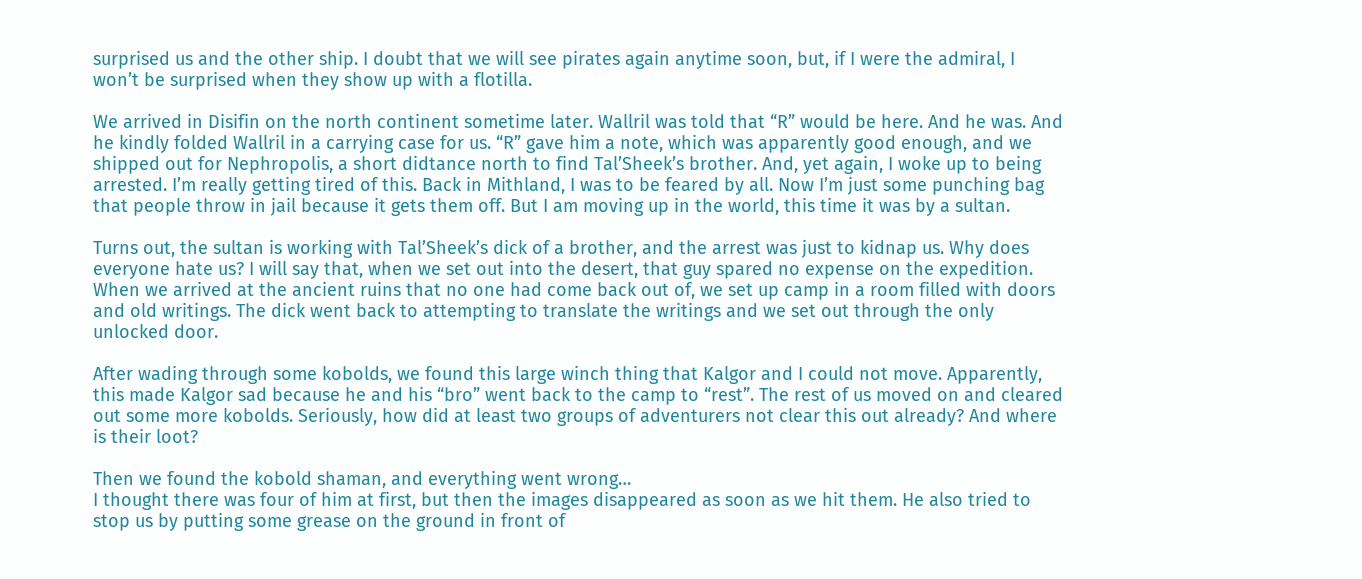surprised us and the other ship. I doubt that we will see pirates again anytime soon, but, if I were the admiral, I won’t be surprised when they show up with a flotilla.

We arrived in Disifin on the north continent sometime later. Wallril was told that “R” would be here. And he was. And he kindly folded Wallril in a carrying case for us. “R” gave him a note, which was apparently good enough, and we shipped out for Nephropolis, a short didtance north to find Tal’Sheek’s brother. And, yet again, I woke up to being arrested. I’m really getting tired of this. Back in Mithland, I was to be feared by all. Now I’m just some punching bag that people throw in jail because it gets them off. But I am moving up in the world, this time it was by a sultan.

Turns out, the sultan is working with Tal’Sheek’s dick of a brother, and the arrest was just to kidnap us. Why does everyone hate us? I will say that, when we set out into the desert, that guy spared no expense on the expedition. When we arrived at the ancient ruins that no one had come back out of, we set up camp in a room filled with doors and old writings. The dick went back to attempting to translate the writings and we set out through the only unlocked door.

After wading through some kobolds, we found this large winch thing that Kalgor and I could not move. Apparently, this made Kalgor sad because he and his “bro” went back to the camp to “rest”. The rest of us moved on and cleared out some more kobolds. Seriously, how did at least two groups of adventurers not clear this out already? And where is their loot?

Then we found the kobold shaman, and everything went wrong…
I thought there was four of him at first, but then the images disappeared as soon as we hit them. He also tried to stop us by putting some grease on the ground in front of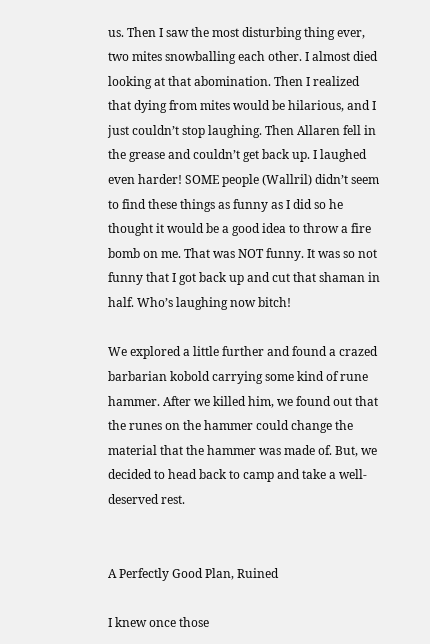us. Then I saw the most disturbing thing ever, two mites snowballing each other. I almost died looking at that abomination. Then I realized that dying from mites would be hilarious, and I just couldn’t stop laughing. Then Allaren fell in the grease and couldn’t get back up. I laughed even harder! SOME people (Wallril) didn’t seem to find these things as funny as I did so he thought it would be a good idea to throw a fire bomb on me. That was NOT funny. It was so not funny that I got back up and cut that shaman in half. Who’s laughing now bitch!

We explored a little further and found a crazed barbarian kobold carrying some kind of rune hammer. After we killed him, we found out that the runes on the hammer could change the material that the hammer was made of. But, we decided to head back to camp and take a well-deserved rest.


A Perfectly Good Plan, Ruined

I knew once those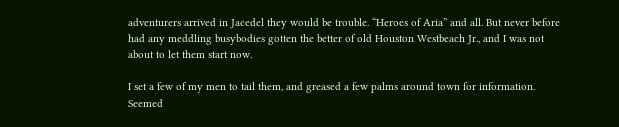adventurers arrived in Jacedel they would be trouble. “Heroes of Aria” and all. But never before had any meddling busybodies gotten the better of old Houston Westbeach Jr., and I was not about to let them start now.

I set a few of my men to tail them, and greased a few palms around town for information. Seemed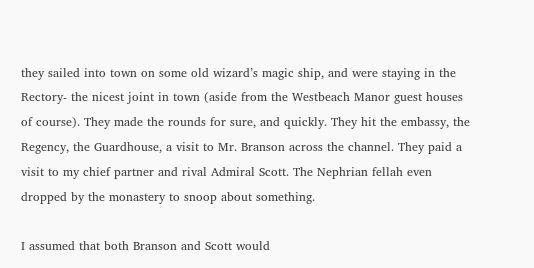they sailed into town on some old wizard’s magic ship, and were staying in the Rectory- the nicest joint in town (aside from the Westbeach Manor guest houses of course). They made the rounds for sure, and quickly. They hit the embassy, the Regency, the Guardhouse, a visit to Mr. Branson across the channel. They paid a visit to my chief partner and rival Admiral Scott. The Nephrian fellah even dropped by the monastery to snoop about something.

I assumed that both Branson and Scott would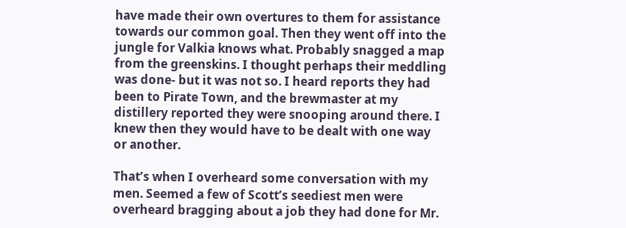have made their own overtures to them for assistance towards our common goal. Then they went off into the jungle for Valkia knows what. Probably snagged a map from the greenskins. I thought perhaps their meddling was done- but it was not so. I heard reports they had been to Pirate Town, and the brewmaster at my distillery reported they were snooping around there. I knew then they would have to be dealt with one way or another.

That’s when I overheard some conversation with my men. Seemed a few of Scott’s seediest men were overheard bragging about a job they had done for Mr.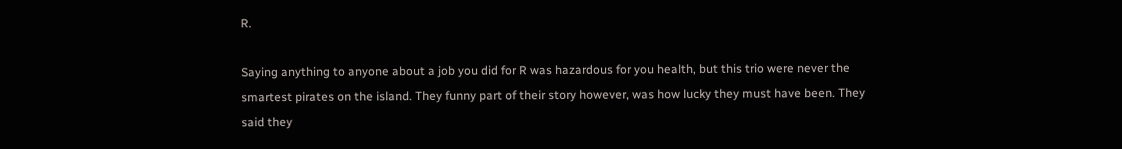R.

Saying anything to anyone about a job you did for R was hazardous for you health, but this trio were never the smartest pirates on the island. They funny part of their story however, was how lucky they must have been. They said they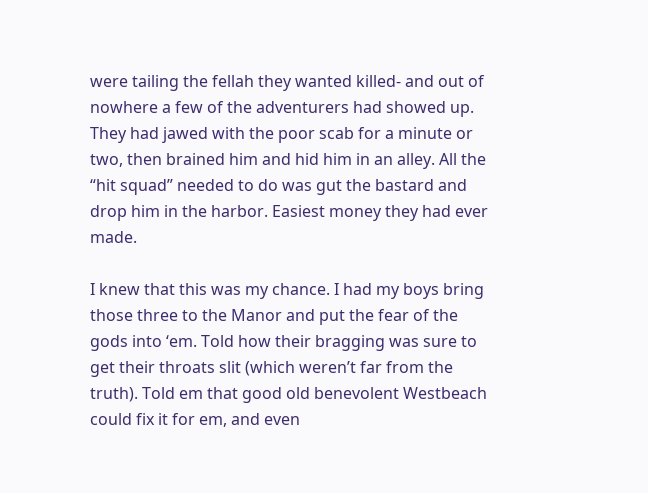were tailing the fellah they wanted killed- and out of nowhere a few of the adventurers had showed up. They had jawed with the poor scab for a minute or two, then brained him and hid him in an alley. All the “hit squad” needed to do was gut the bastard and drop him in the harbor. Easiest money they had ever made.

I knew that this was my chance. I had my boys bring those three to the Manor and put the fear of the gods into ‘em. Told how their bragging was sure to get their throats slit (which weren’t far from the truth). Told em that good old benevolent Westbeach could fix it for em, and even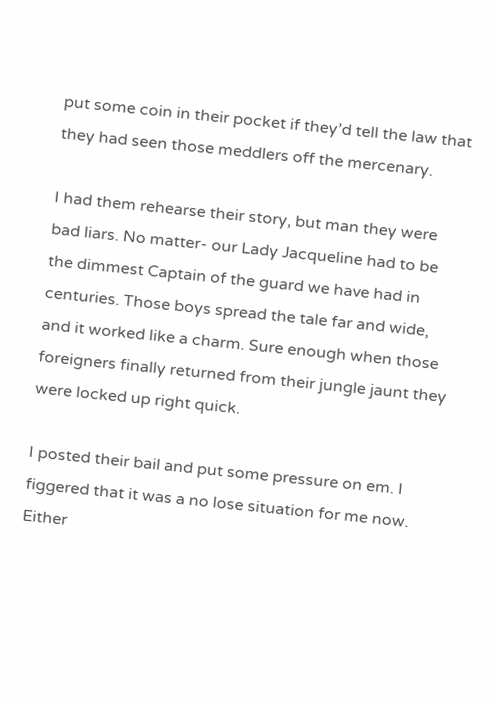put some coin in their pocket if they’d tell the law that they had seen those meddlers off the mercenary.

I had them rehearse their story, but man they were bad liars. No matter- our Lady Jacqueline had to be the dimmest Captain of the guard we have had in centuries. Those boys spread the tale far and wide, and it worked like a charm. Sure enough when those foreigners finally returned from their jungle jaunt they were locked up right quick.

I posted their bail and put some pressure on em. I figgered that it was a no lose situation for me now. Either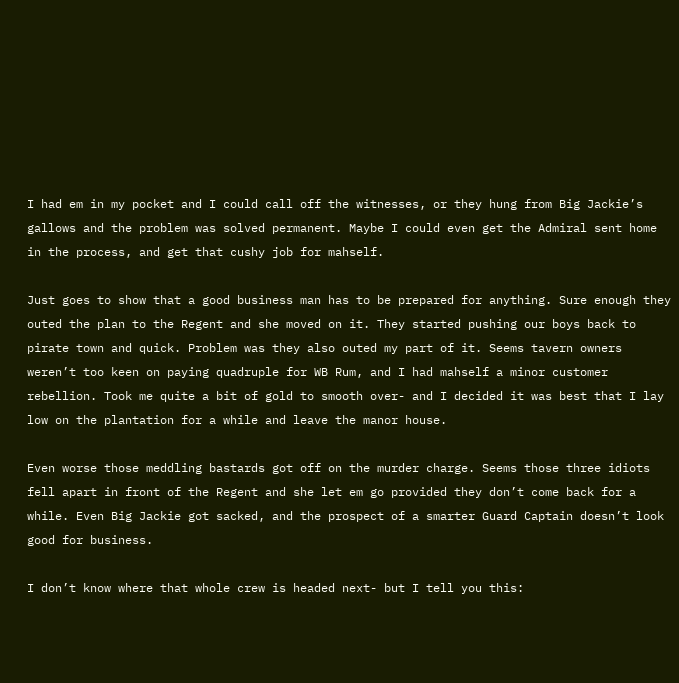I had em in my pocket and I could call off the witnesses, or they hung from Big Jackie’s gallows and the problem was solved permanent. Maybe I could even get the Admiral sent home in the process, and get that cushy job for mahself.

Just goes to show that a good business man has to be prepared for anything. Sure enough they outed the plan to the Regent and she moved on it. They started pushing our boys back to pirate town and quick. Problem was they also outed my part of it. Seems tavern owners weren’t too keen on paying quadruple for WB Rum, and I had mahself a minor customer rebellion. Took me quite a bit of gold to smooth over- and I decided it was best that I lay low on the plantation for a while and leave the manor house.

Even worse those meddling bastards got off on the murder charge. Seems those three idiots fell apart in front of the Regent and she let em go provided they don’t come back for a while. Even Big Jackie got sacked, and the prospect of a smarter Guard Captain doesn’t look good for business.

I don’t know where that whole crew is headed next- but I tell you this: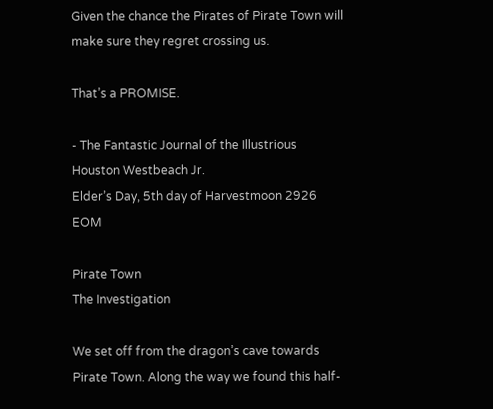Given the chance the Pirates of Pirate Town will make sure they regret crossing us.

That’s a PROMISE.

- The Fantastic Journal of the Illustrious Houston Westbeach Jr.
Elder’s Day, 5th day of Harvestmoon 2926 EOM

Pirate Town
The Investigation

We set off from the dragon’s cave towards Pirate Town. Along the way we found this half-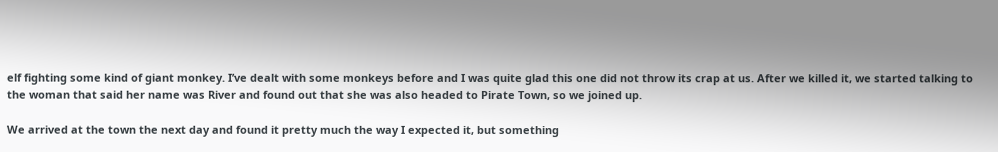elf fighting some kind of giant monkey. I’ve dealt with some monkeys before and I was quite glad this one did not throw its crap at us. After we killed it, we started talking to the woman that said her name was River and found out that she was also headed to Pirate Town, so we joined up.

We arrived at the town the next day and found it pretty much the way I expected it, but something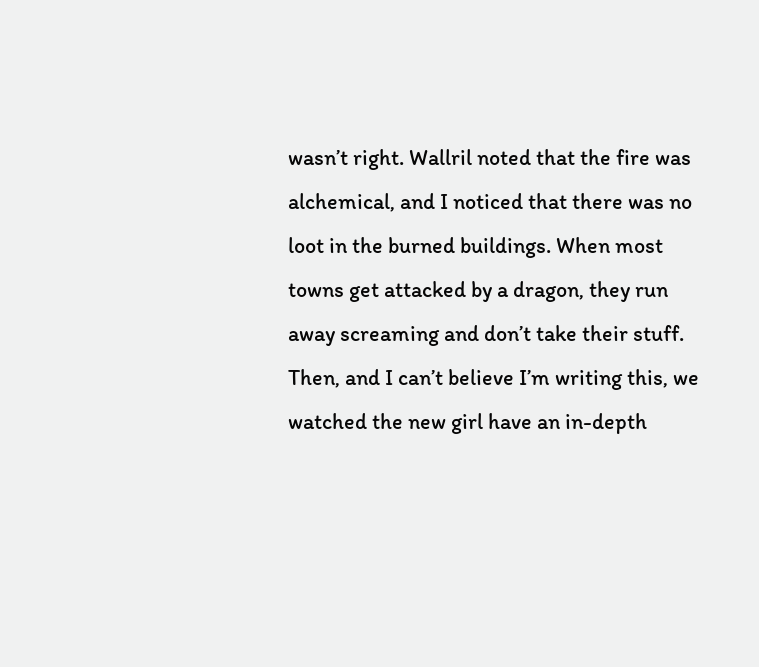wasn’t right. Wallril noted that the fire was alchemical, and I noticed that there was no loot in the burned buildings. When most towns get attacked by a dragon, they run away screaming and don’t take their stuff. Then, and I can’t believe I’m writing this, we watched the new girl have an in-depth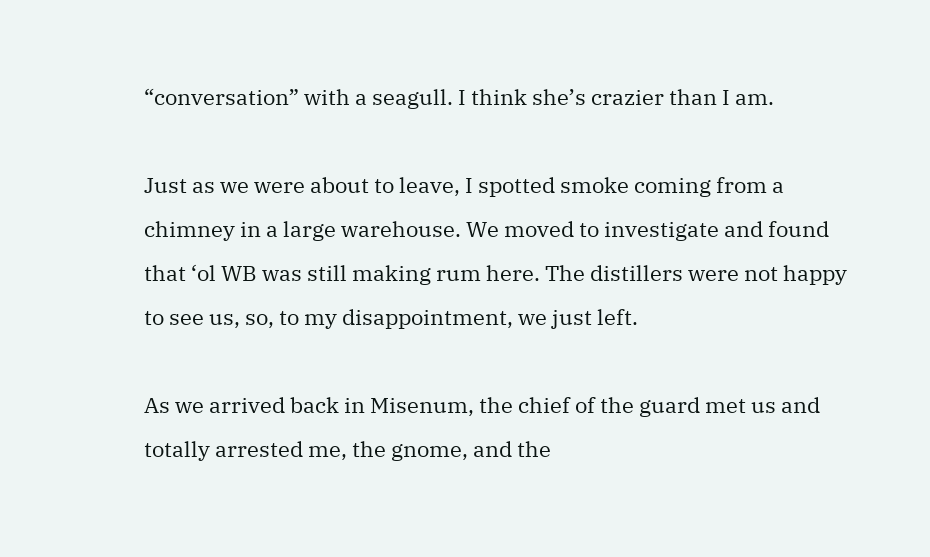“conversation” with a seagull. I think she’s crazier than I am.

Just as we were about to leave, I spotted smoke coming from a chimney in a large warehouse. We moved to investigate and found that ‘ol WB was still making rum here. The distillers were not happy to see us, so, to my disappointment, we just left.

As we arrived back in Misenum, the chief of the guard met us and totally arrested me, the gnome, and the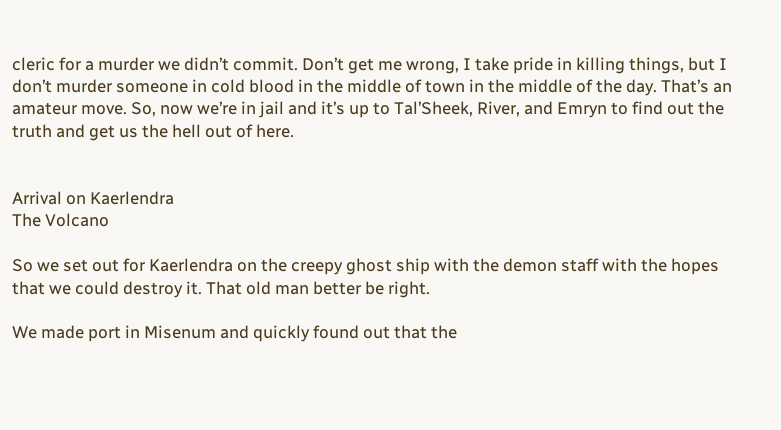cleric for a murder we didn’t commit. Don’t get me wrong, I take pride in killing things, but I don’t murder someone in cold blood in the middle of town in the middle of the day. That’s an amateur move. So, now we’re in jail and it’s up to Tal’Sheek, River, and Emryn to find out the truth and get us the hell out of here.


Arrival on Kaerlendra
The Volcano

So we set out for Kaerlendra on the creepy ghost ship with the demon staff with the hopes that we could destroy it. That old man better be right.

We made port in Misenum and quickly found out that the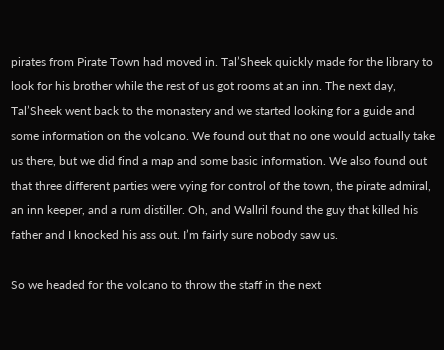pirates from Pirate Town had moved in. Tal’Sheek quickly made for the library to look for his brother while the rest of us got rooms at an inn. The next day, Tal’Sheek went back to the monastery and we started looking for a guide and some information on the volcano. We found out that no one would actually take us there, but we did find a map and some basic information. We also found out that three different parties were vying for control of the town, the pirate admiral, an inn keeper, and a rum distiller. Oh, and Wallril found the guy that killed his father and I knocked his ass out. I’m fairly sure nobody saw us.

So we headed for the volcano to throw the staff in the next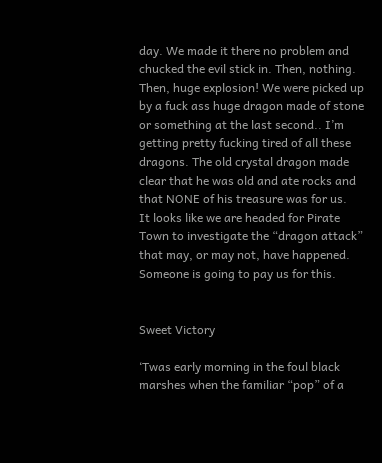day. We made it there no problem and chucked the evil stick in. Then, nothing. Then, huge explosion! We were picked up by a fuck ass huge dragon made of stone or something at the last second.. I’m getting pretty fucking tired of all these dragons. The old crystal dragon made clear that he was old and ate rocks and that NONE of his treasure was for us.
It looks like we are headed for Pirate Town to investigate the “dragon attack” that may, or may not, have happened. Someone is going to pay us for this.


Sweet Victory

‘Twas early morning in the foul black marshes when the familiar “pop” of a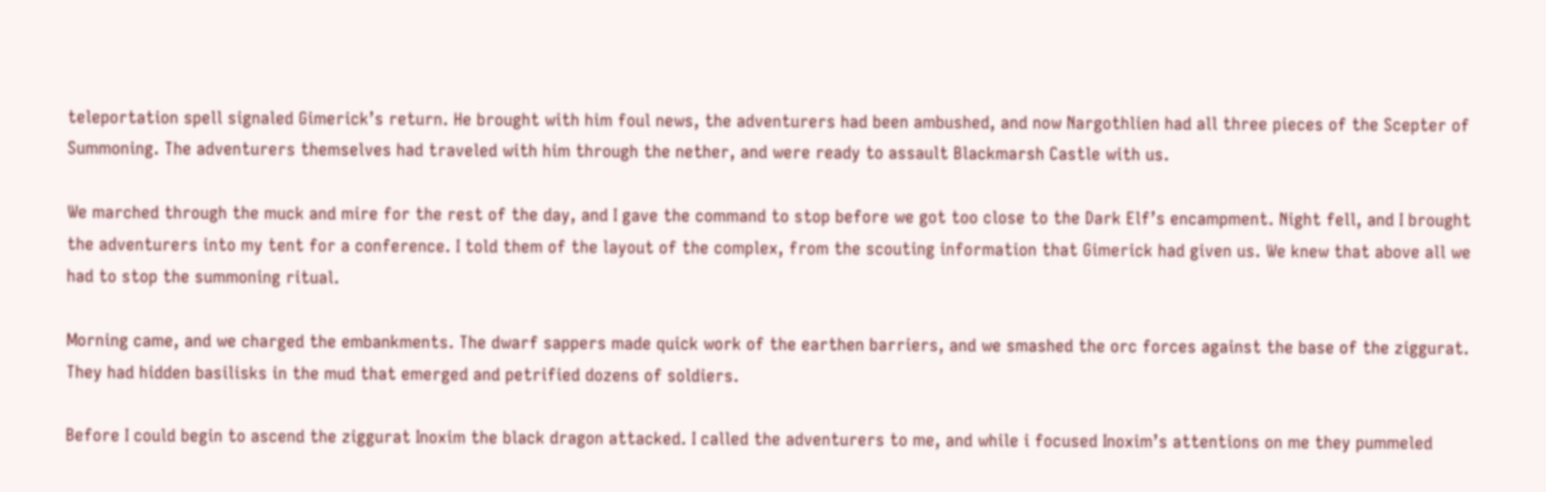teleportation spell signaled Gimerick’s return. He brought with him foul news, the adventurers had been ambushed, and now Nargothlien had all three pieces of the Scepter of Summoning. The adventurers themselves had traveled with him through the nether, and were ready to assault Blackmarsh Castle with us.

We marched through the muck and mire for the rest of the day, and I gave the command to stop before we got too close to the Dark Elf’s encampment. Night fell, and I brought the adventurers into my tent for a conference. I told them of the layout of the complex, from the scouting information that Gimerick had given us. We knew that above all we had to stop the summoning ritual.

Morning came, and we charged the embankments. The dwarf sappers made quick work of the earthen barriers, and we smashed the orc forces against the base of the ziggurat. They had hidden basilisks in the mud that emerged and petrified dozens of soldiers.

Before I could begin to ascend the ziggurat Inoxim the black dragon attacked. I called the adventurers to me, and while i focused Inoxim’s attentions on me they pummeled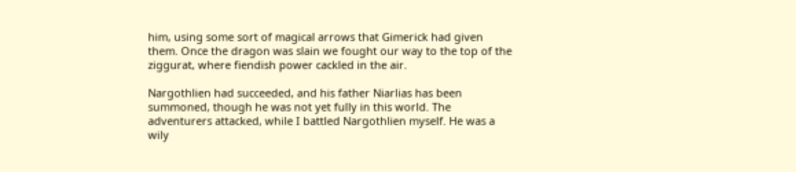him, using some sort of magical arrows that Gimerick had given them. Once the dragon was slain we fought our way to the top of the ziggurat, where fiendish power cackled in the air.

Nargothlien had succeeded, and his father Niarlias has been summoned, though he was not yet fully in this world. The adventurers attacked, while I battled Nargothlien myself. He was a wily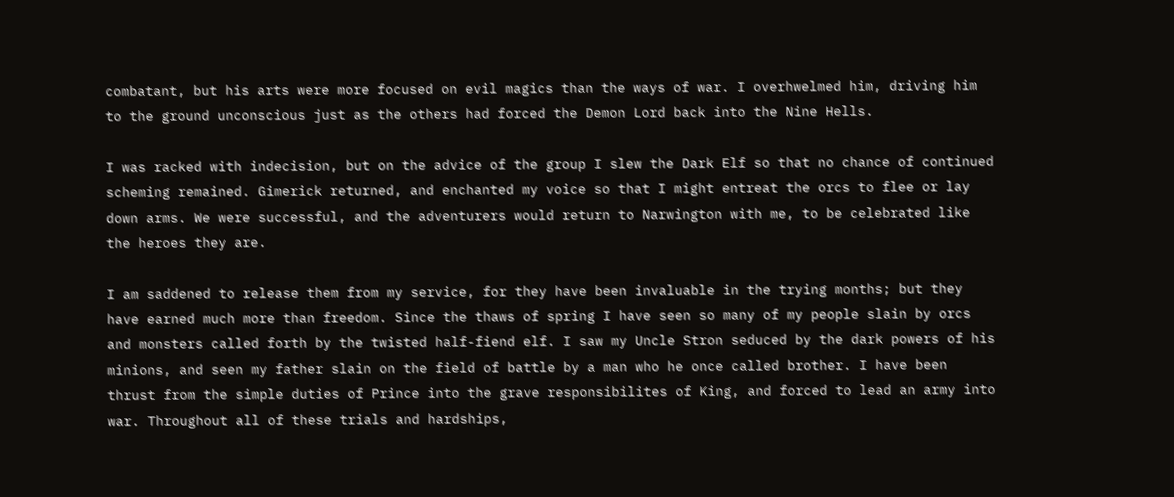combatant, but his arts were more focused on evil magics than the ways of war. I overhwelmed him, driving him to the ground unconscious just as the others had forced the Demon Lord back into the Nine Hells.

I was racked with indecision, but on the advice of the group I slew the Dark Elf so that no chance of continued scheming remained. Gimerick returned, and enchanted my voice so that I might entreat the orcs to flee or lay down arms. We were successful, and the adventurers would return to Narwington with me, to be celebrated like the heroes they are.

I am saddened to release them from my service, for they have been invaluable in the trying months; but they have earned much more than freedom. Since the thaws of spring I have seen so many of my people slain by orcs and monsters called forth by the twisted half-fiend elf. I saw my Uncle Stron seduced by the dark powers of his minions, and seen my father slain on the field of battle by a man who he once called brother. I have been thrust from the simple duties of Prince into the grave responsibilites of King, and forced to lead an army into war. Throughout all of these trials and hardships,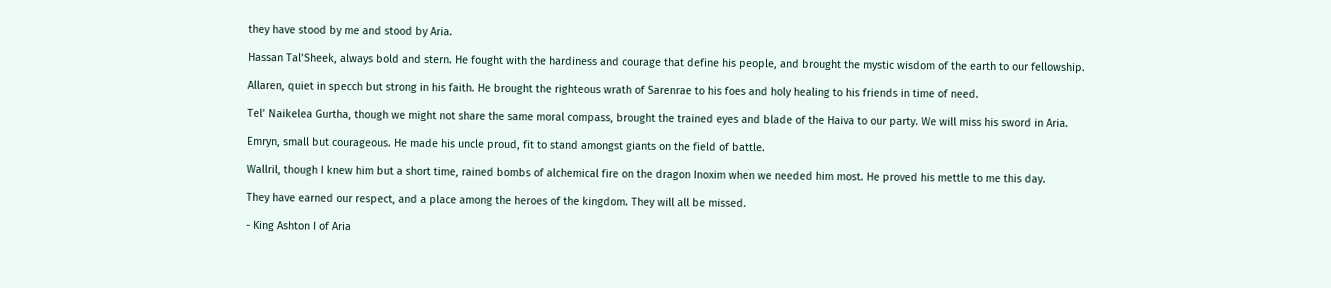they have stood by me and stood by Aria.

Hassan Tal’Sheek, always bold and stern. He fought with the hardiness and courage that define his people, and brought the mystic wisdom of the earth to our fellowship.

Allaren, quiet in specch but strong in his faith. He brought the righteous wrath of Sarenrae to his foes and holy healing to his friends in time of need.

Tel’ Naikelea Gurtha, though we might not share the same moral compass, brought the trained eyes and blade of the Haiva to our party. We will miss his sword in Aria.

Emryn, small but courageous. He made his uncle proud, fit to stand amongst giants on the field of battle.

Wallril, though I knew him but a short time, rained bombs of alchemical fire on the dragon Inoxim when we needed him most. He proved his mettle to me this day.

They have earned our respect, and a place among the heroes of the kingdom. They will all be missed.

- King Ashton I of Aria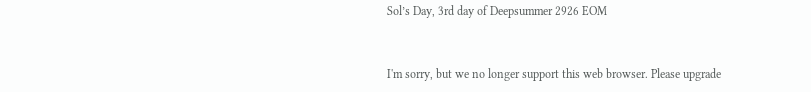Sol’s Day, 3rd day of Deepsummer 2926 EOM


I'm sorry, but we no longer support this web browser. Please upgrade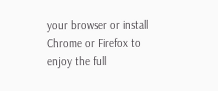your browser or install Chrome or Firefox to enjoy the full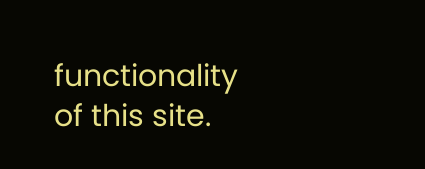functionality of this site.